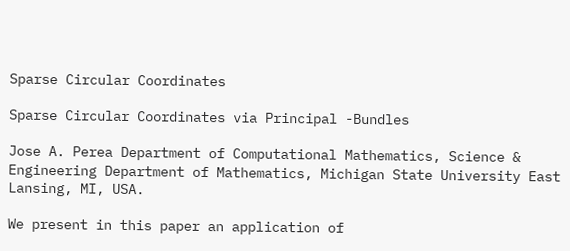Sparse Circular Coordinates

Sparse Circular Coordinates via Principal -Bundles

Jose A. Perea Department of Computational Mathematics, Science & Engineering Department of Mathematics, Michigan State University East Lansing, MI, USA.

We present in this paper an application of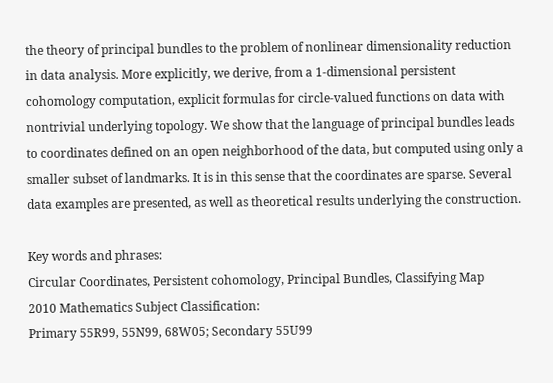the theory of principal bundles to the problem of nonlinear dimensionality reduction in data analysis. More explicitly, we derive, from a 1-dimensional persistent cohomology computation, explicit formulas for circle-valued functions on data with nontrivial underlying topology. We show that the language of principal bundles leads to coordinates defined on an open neighborhood of the data, but computed using only a smaller subset of landmarks. It is in this sense that the coordinates are sparse. Several data examples are presented, as well as theoretical results underlying the construction.

Key words and phrases:
Circular Coordinates, Persistent cohomology, Principal Bundles, Classifying Map
2010 Mathematics Subject Classification:
Primary 55R99, 55N99, 68W05; Secondary 55U99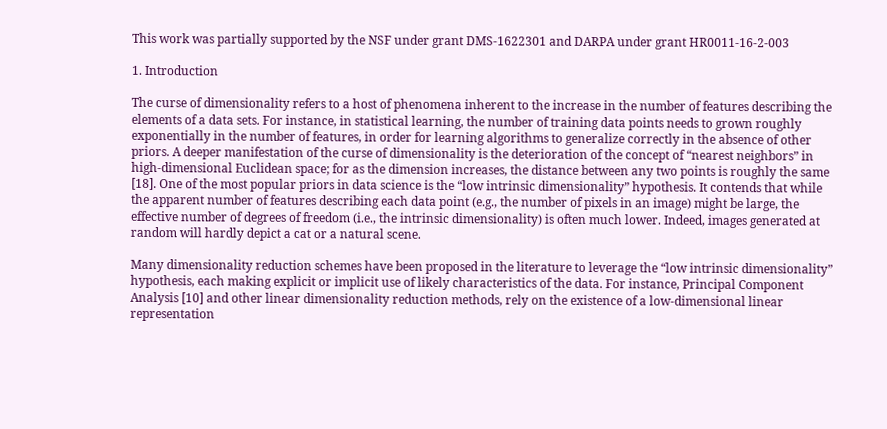This work was partially supported by the NSF under grant DMS-1622301 and DARPA under grant HR0011-16-2-003

1. Introduction

The curse of dimensionality refers to a host of phenomena inherent to the increase in the number of features describing the elements of a data sets. For instance, in statistical learning, the number of training data points needs to grown roughly exponentially in the number of features, in order for learning algorithms to generalize correctly in the absence of other priors. A deeper manifestation of the curse of dimensionality is the deterioration of the concept of “nearest neighbors” in high-dimensional Euclidean space; for as the dimension increases, the distance between any two points is roughly the same [18]. One of the most popular priors in data science is the “low intrinsic dimensionality” hypothesis. It contends that while the apparent number of features describing each data point (e.g., the number of pixels in an image) might be large, the effective number of degrees of freedom (i.e., the intrinsic dimensionality) is often much lower. Indeed, images generated at random will hardly depict a cat or a natural scene.

Many dimensionality reduction schemes have been proposed in the literature to leverage the “low intrinsic dimensionality” hypothesis, each making explicit or implicit use of likely characteristics of the data. For instance, Principal Component Analysis [10] and other linear dimensionality reduction methods, rely on the existence of a low-dimensional linear representation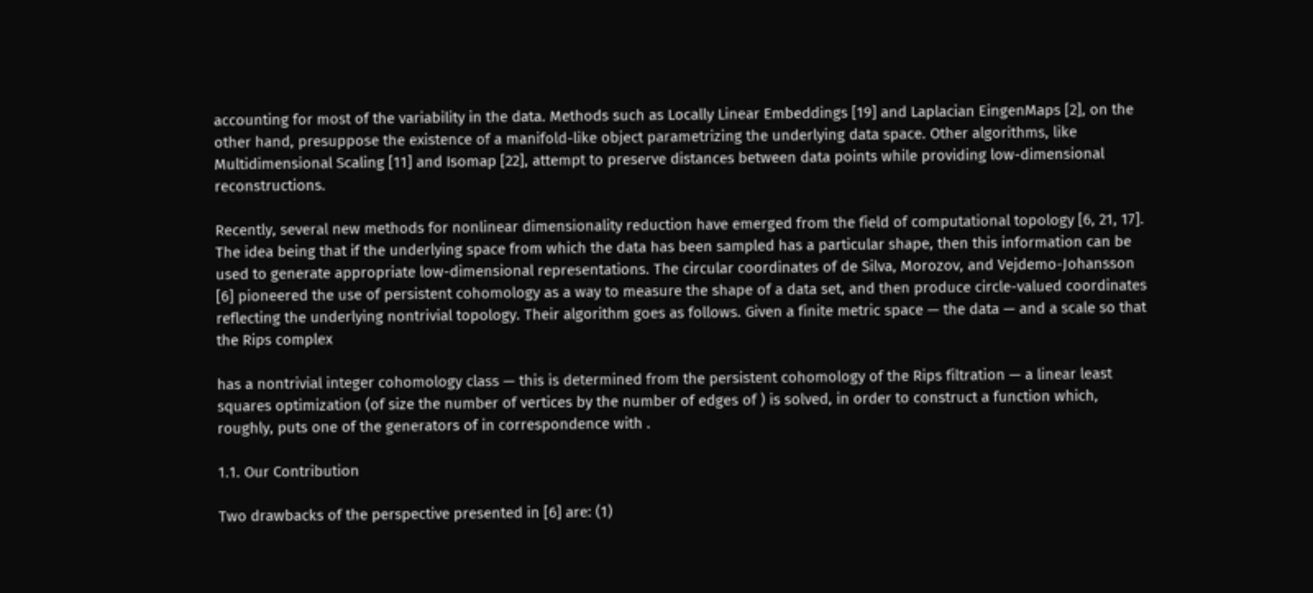accounting for most of the variability in the data. Methods such as Locally Linear Embeddings [19] and Laplacian EingenMaps [2], on the other hand, presuppose the existence of a manifold-like object parametrizing the underlying data space. Other algorithms, like Multidimensional Scaling [11] and Isomap [22], attempt to preserve distances between data points while providing low-dimensional reconstructions.

Recently, several new methods for nonlinear dimensionality reduction have emerged from the field of computational topology [6, 21, 17]. The idea being that if the underlying space from which the data has been sampled has a particular shape, then this information can be used to generate appropriate low-dimensional representations. The circular coordinates of de Silva, Morozov, and Vejdemo-Johansson [6] pioneered the use of persistent cohomology as a way to measure the shape of a data set, and then produce circle-valued coordinates reflecting the underlying nontrivial topology. Their algorithm goes as follows. Given a finite metric space — the data — and a scale so that the Rips complex

has a nontrivial integer cohomology class — this is determined from the persistent cohomology of the Rips filtration — a linear least squares optimization (of size the number of vertices by the number of edges of ) is solved, in order to construct a function which, roughly, puts one of the generators of in correspondence with .

1.1. Our Contribution

Two drawbacks of the perspective presented in [6] are: (1)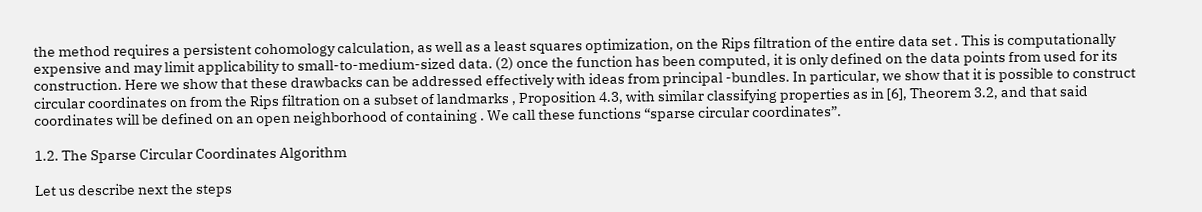the method requires a persistent cohomology calculation, as well as a least squares optimization, on the Rips filtration of the entire data set . This is computationally expensive and may limit applicability to small-to-medium-sized data. (2) once the function has been computed, it is only defined on the data points from used for its construction. Here we show that these drawbacks can be addressed effectively with ideas from principal -bundles. In particular, we show that it is possible to construct circular coordinates on from the Rips filtration on a subset of landmarks , Proposition 4.3, with similar classifying properties as in [6], Theorem 3.2, and that said coordinates will be defined on an open neighborhood of containing . We call these functions “sparse circular coordinates”.

1.2. The Sparse Circular Coordinates Algorithm

Let us describe next the steps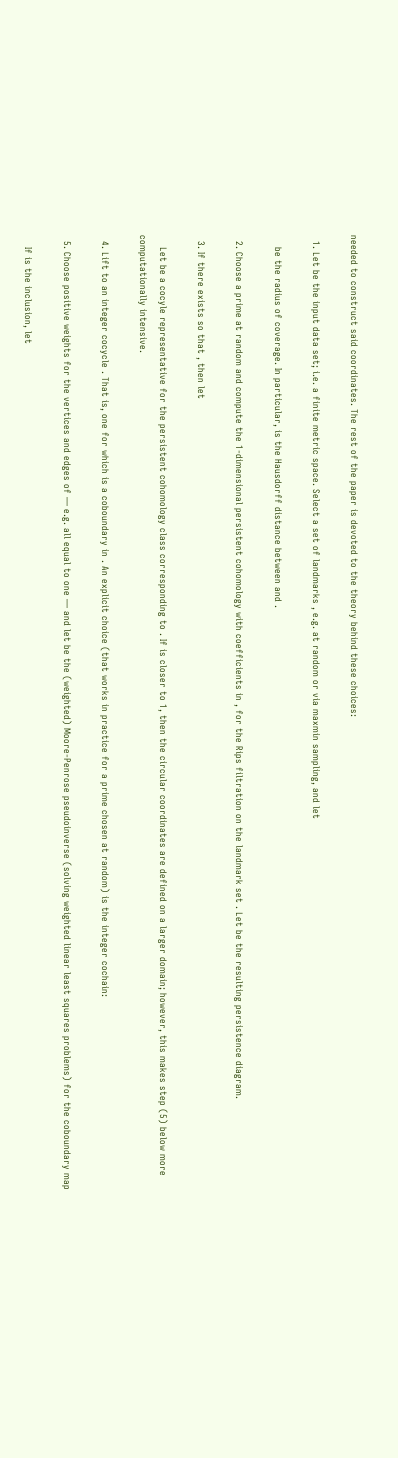needed to construct said coordinates. The rest of the paper is devoted to the theory behind these choices:

  1. Let be the input data set; i.e. a finite metric space. Select a set of landmarks , e.g. at random or via maxmin sampling, and let

    be the radius of coverage. In particular, is the Hausdorff distance between and .

  2. Choose a prime at random and compute the 1-dimensional persistent cohomology with coefficients in , for the Rips filtration on the landmark set . Let be the resulting persistence diagram.

  3. If there exists so that , then let

    Let be a cocyle representative for the persistent cohomology class corresponding to . If is closer to 1, then the circular coordinates are defined on a larger domain; however, this makes step (5) below more computationally intensive.

  4. Lift to an integer cocycle . That is, one for which is a coboundary in . An explicit choice (that works in practice for a prime chosen at random) is the integer cochain:

  5. Choose positive weights for the vertices and edges of — e.g. all equal to one — and let be the (weighted) Moore-Penrose pseudoinverse (solving weighted linear least squares problems) for the coboundary map

    If is the inclusion, let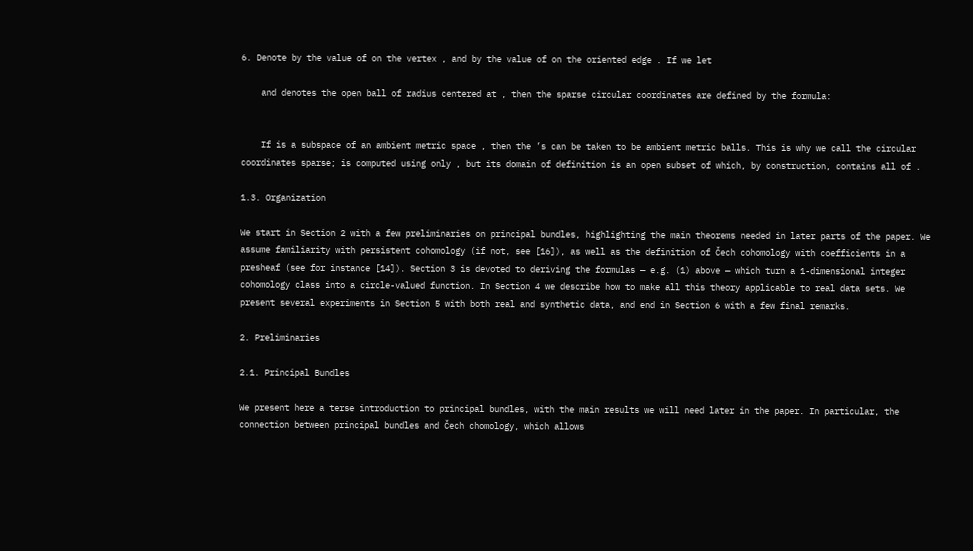6. Denote by the value of on the vertex , and by the value of on the oriented edge . If we let

    and denotes the open ball of radius centered at , then the sparse circular coordinates are defined by the formula:


    If is a subspace of an ambient metric space , then the ’s can be taken to be ambient metric balls. This is why we call the circular coordinates sparse; is computed using only , but its domain of definition is an open subset of which, by construction, contains all of .

1.3. Organization

We start in Section 2 with a few preliminaries on principal bundles, highlighting the main theorems needed in later parts of the paper. We assume familiarity with persistent cohomology (if not, see [16]), as well as the definition of Čech cohomology with coefficients in a presheaf (see for instance [14]). Section 3 is devoted to deriving the formulas — e.g. (1) above — which turn a 1-dimensional integer cohomology class into a circle-valued function. In Section 4 we describe how to make all this theory applicable to real data sets. We present several experiments in Section 5 with both real and synthetic data, and end in Section 6 with a few final remarks.

2. Preliminaries

2.1. Principal Bundles

We present here a terse introduction to principal bundles, with the main results we will need later in the paper. In particular, the connection between principal bundles and Čech chomology, which allows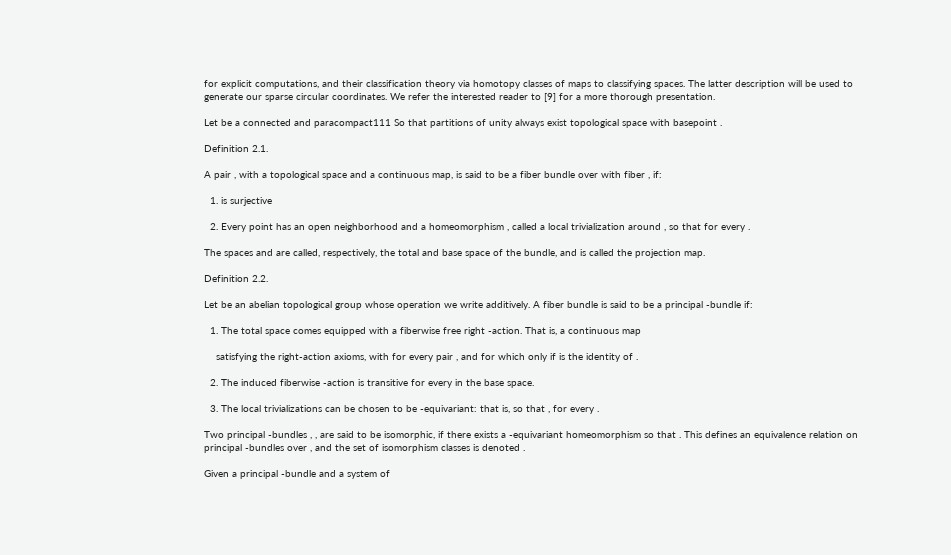for explicit computations, and their classification theory via homotopy classes of maps to classifying spaces. The latter description will be used to generate our sparse circular coordinates. We refer the interested reader to [9] for a more thorough presentation.

Let be a connected and paracompact111 So that partitions of unity always exist topological space with basepoint .

Definition 2.1.

A pair , with a topological space and a continuous map, is said to be a fiber bundle over with fiber , if:

  1. is surjective

  2. Every point has an open neighborhood and a homeomorphism , called a local trivialization around , so that for every .

The spaces and are called, respectively, the total and base space of the bundle, and is called the projection map.

Definition 2.2.

Let be an abelian topological group whose operation we write additively. A fiber bundle is said to be a principal -bundle if:

  1. The total space comes equipped with a fiberwise free right -action. That is, a continuous map

    satisfying the right-action axioms, with for every pair , and for which only if is the identity of .

  2. The induced fiberwise -action is transitive for every in the base space.

  3. The local trivializations can be chosen to be -equivariant: that is, so that , for every .

Two principal -bundles , , are said to be isomorphic, if there exists a -equivariant homeomorphism so that . This defines an equivalence relation on principal -bundles over , and the set of isomorphism classes is denoted .

Given a principal -bundle and a system of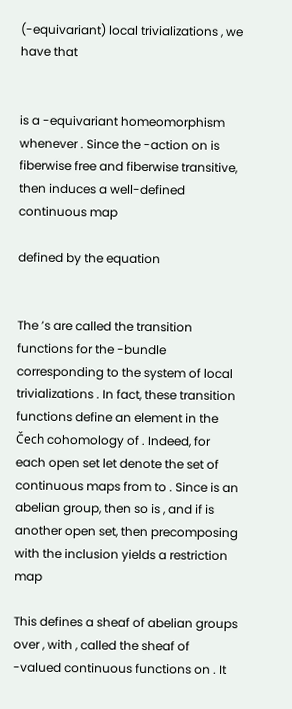(-equivariant) local trivializations , we have that


is a -equivariant homeomorphism whenever . Since the -action on is fiberwise free and fiberwise transitive, then induces a well-defined continuous map

defined by the equation


The ’s are called the transition functions for the -bundle corresponding to the system of local trivializations . In fact, these transition functions define an element in the Čech cohomology of . Indeed, for each open set let denote the set of continuous maps from to . Since is an abelian group, then so is , and if is another open set, then precomposing with the inclusion yields a restriction map

This defines a sheaf of abelian groups over , with , called the sheaf of -valued continuous functions on . It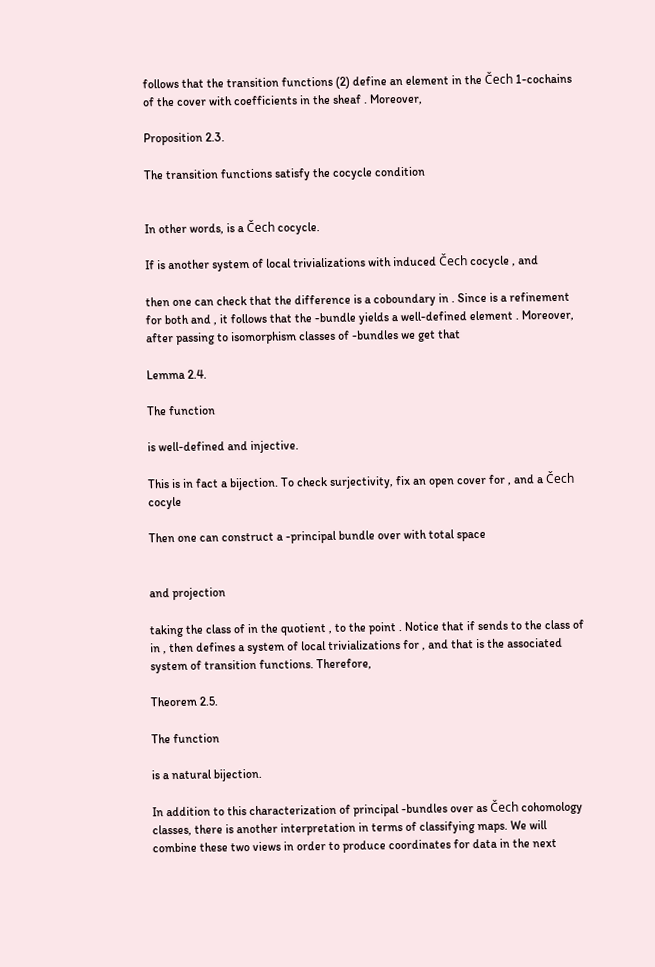follows that the transition functions (2) define an element in the Čech 1-cochains of the cover with coefficients in the sheaf . Moreover,

Proposition 2.3.

The transition functions satisfy the cocycle condition


In other words, is a Čech cocycle.

If is another system of local trivializations with induced Čech cocycle , and

then one can check that the difference is a coboundary in . Since is a refinement for both and , it follows that the -bundle yields a well-defined element . Moreover, after passing to isomorphism classes of -bundles we get that

Lemma 2.4.

The function

is well-defined and injective.

This is in fact a bijection. To check surjectivity, fix an open cover for , and a Čech cocyle

Then one can construct a -principal bundle over with total space


and projection

taking the class of in the quotient , to the point . Notice that if sends to the class of in , then defines a system of local trivializations for , and that is the associated system of transition functions. Therefore,

Theorem 2.5.

The function

is a natural bijection.

In addition to this characterization of principal -bundles over as Čech cohomology classes, there is another interpretation in terms of classifying maps. We will combine these two views in order to produce coordinates for data in the next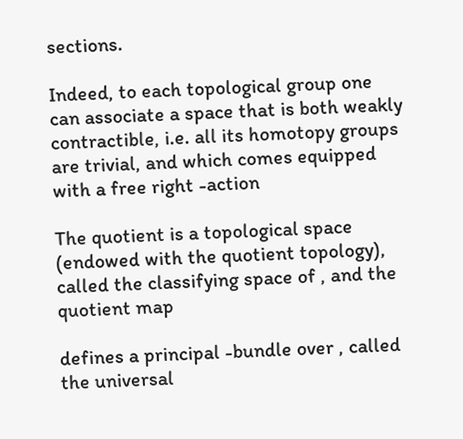sections.

Indeed, to each topological group one can associate a space that is both weakly contractible, i.e. all its homotopy groups are trivial, and which comes equipped with a free right -action

The quotient is a topological space (endowed with the quotient topology), called the classifying space of , and the quotient map

defines a principal -bundle over , called the universal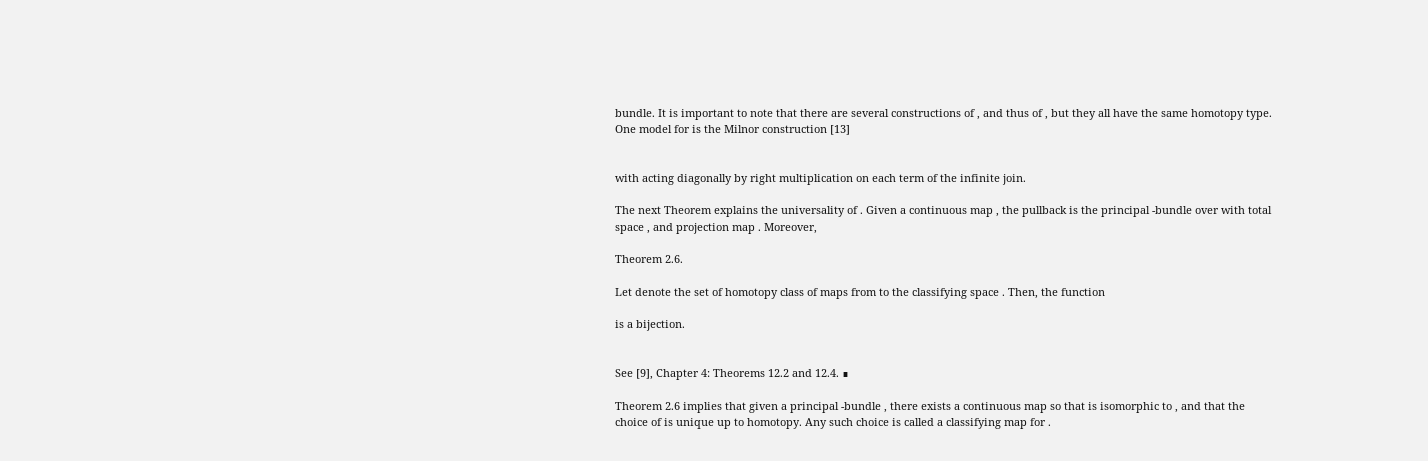bundle. It is important to note that there are several constructions of , and thus of , but they all have the same homotopy type. One model for is the Milnor construction [13]


with acting diagonally by right multiplication on each term of the infinite join.

The next Theorem explains the universality of . Given a continuous map , the pullback is the principal -bundle over with total space , and projection map . Moreover,

Theorem 2.6.

Let denote the set of homotopy class of maps from to the classifying space . Then, the function

is a bijection.


See [9], Chapter 4: Theorems 12.2 and 12.4. ∎

Theorem 2.6 implies that given a principal -bundle , there exists a continuous map so that is isomorphic to , and that the choice of is unique up to homotopy. Any such choice is called a classifying map for .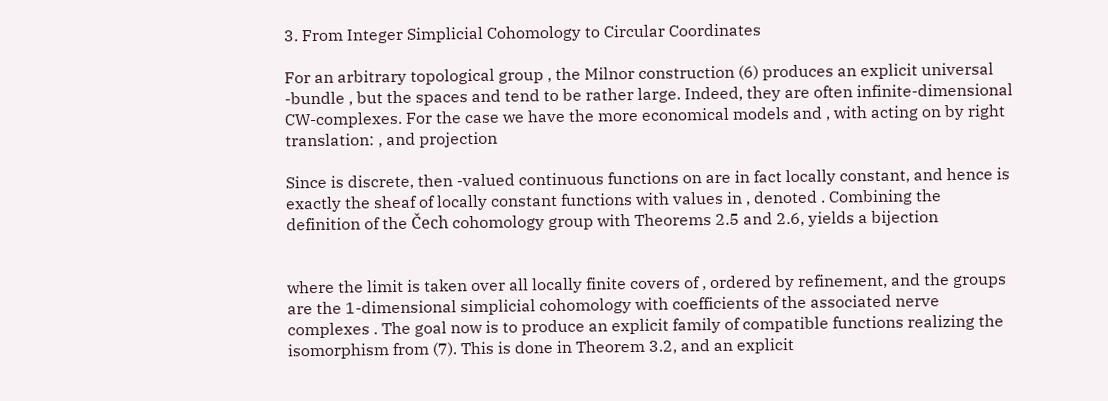3. From Integer Simplicial Cohomology to Circular Coordinates

For an arbitrary topological group , the Milnor construction (6) produces an explicit universal -bundle , but the spaces and tend to be rather large. Indeed, they are often infinite-dimensional CW-complexes. For the case we have the more economical models and , with acting on by right translation: , and projection

Since is discrete, then -valued continuous functions on are in fact locally constant, and hence is exactly the sheaf of locally constant functions with values in , denoted . Combining the definition of the Čech cohomology group with Theorems 2.5 and 2.6, yields a bijection


where the limit is taken over all locally finite covers of , ordered by refinement, and the groups are the 1-dimensional simplicial cohomology with coefficients of the associated nerve complexes . The goal now is to produce an explicit family of compatible functions realizing the isomorphism from (7). This is done in Theorem 3.2, and an explicit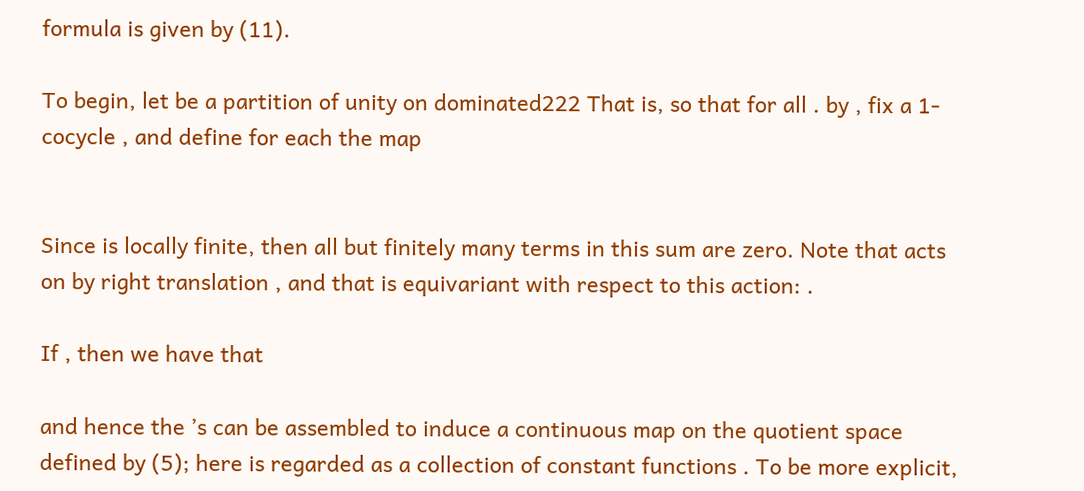formula is given by (11).

To begin, let be a partition of unity on dominated222 That is, so that for all . by , fix a 1-cocycle , and define for each the map


Since is locally finite, then all but finitely many terms in this sum are zero. Note that acts on by right translation , and that is equivariant with respect to this action: .

If , then we have that

and hence the ’s can be assembled to induce a continuous map on the quotient space defined by (5); here is regarded as a collection of constant functions . To be more explicit,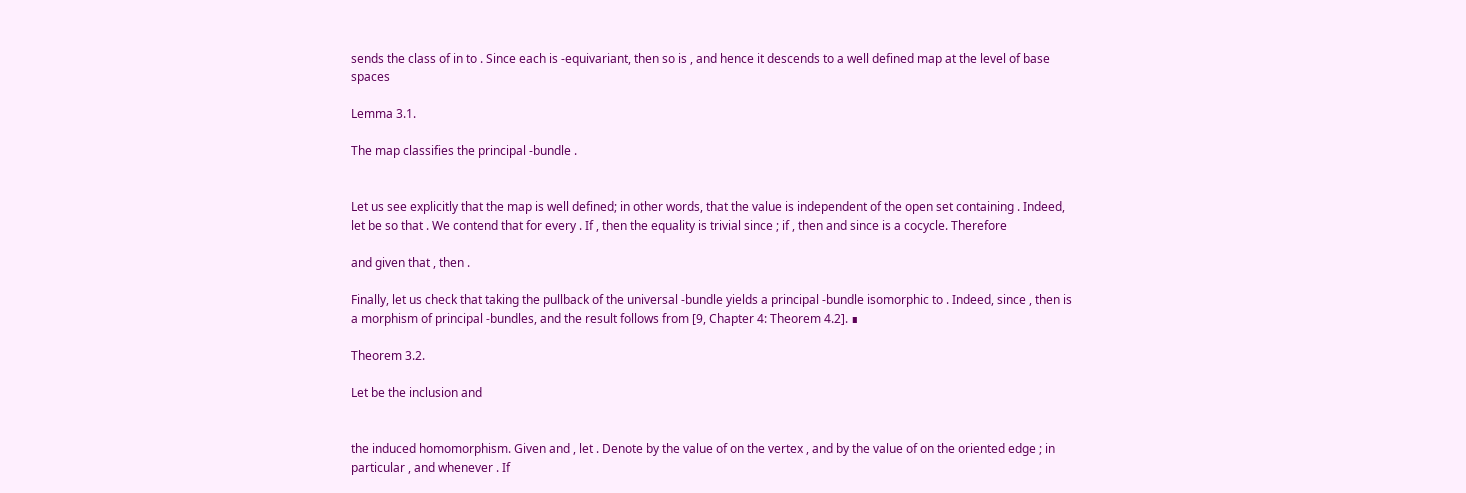sends the class of in to . Since each is -equivariant, then so is , and hence it descends to a well defined map at the level of base spaces

Lemma 3.1.

The map classifies the principal -bundle .


Let us see explicitly that the map is well defined; in other words, that the value is independent of the open set containing . Indeed, let be so that . We contend that for every . If , then the equality is trivial since ; if , then and since is a cocycle. Therefore

and given that , then .

Finally, let us check that taking the pullback of the universal -bundle yields a principal -bundle isomorphic to . Indeed, since , then is a morphism of principal -bundles, and the result follows from [9, Chapter 4: Theorem 4.2]. ∎

Theorem 3.2.

Let be the inclusion and


the induced homomorphism. Given and , let . Denote by the value of on the vertex , and by the value of on the oriented edge ; in particular , and whenever . If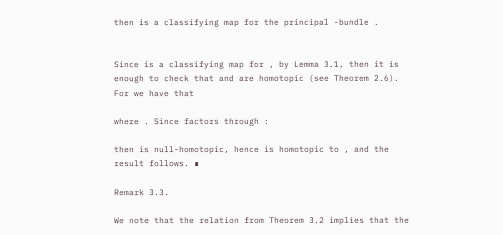then is a classifying map for the principal -bundle .


Since is a classifying map for , by Lemma 3.1, then it is enough to check that and are homotopic (see Theorem 2.6). For we have that

where . Since factors through :

then is null-homotopic, hence is homotopic to , and the result follows. ∎

Remark 3.3.

We note that the relation from Theorem 3.2 implies that the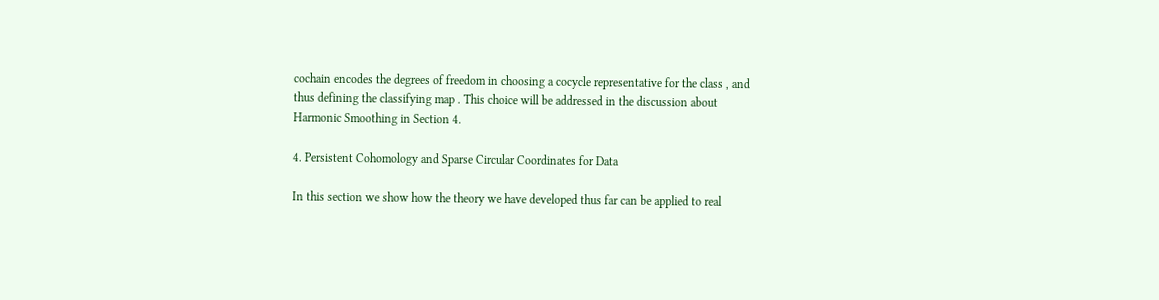cochain encodes the degrees of freedom in choosing a cocycle representative for the class , and thus defining the classifying map . This choice will be addressed in the discussion about Harmonic Smoothing in Section 4.

4. Persistent Cohomology and Sparse Circular Coordinates for Data

In this section we show how the theory we have developed thus far can be applied to real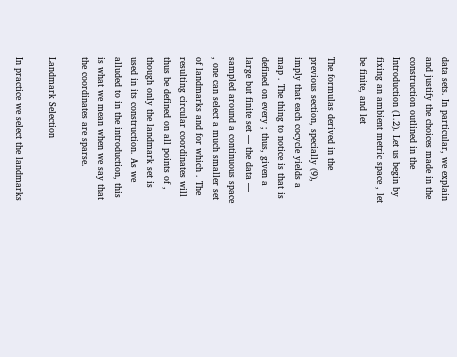data sets. In particular, we explain and justify the choices made in the construction outlined in the Introduction (1.2). Let us begin by fixing an ambient metric space , let be finite, and let

The formulas derived in the previous section, specially (9), imply that each cocycle yields a map . The thing to notice is that is defined on every ; thus, given a large but finite set — the data — sampled around a continuous space , one can select a much smaller set of landmarks and for which . The resulting circular coordinates will thus be defined on all points of , though only the landmark set is used in its construction. As we alluded to in the introduction, this is what we mean when we say that the coordinates are sparse.

Landmark Selection

In practice we select the landmarks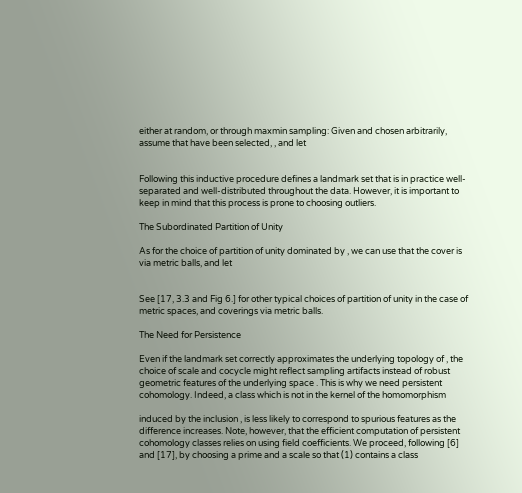either at random, or through maxmin sampling: Given and chosen arbitrarily, assume that have been selected, , and let


Following this inductive procedure defines a landmark set that is in practice well-separated and well-distributed throughout the data. However, it is important to keep in mind that this process is prone to choosing outliers.

The Subordinated Partition of Unity

As for the choice of partition of unity dominated by , we can use that the cover is via metric balls, and let


See [17, 3.3 and Fig 6.] for other typical choices of partition of unity in the case of metric spaces, and coverings via metric balls.

The Need for Persistence

Even if the landmark set correctly approximates the underlying topology of , the choice of scale and cocycle might reflect sampling artifacts instead of robust geometric features of the underlying space . This is why we need persistent cohomology. Indeed, a class which is not in the kernel of the homomorphism

induced by the inclusion , is less likely to correspond to spurious features as the difference increases. Note, however, that the efficient computation of persistent cohomology classes relies on using field coefficients. We proceed, following [6] and [17], by choosing a prime and a scale so that (1) contains a class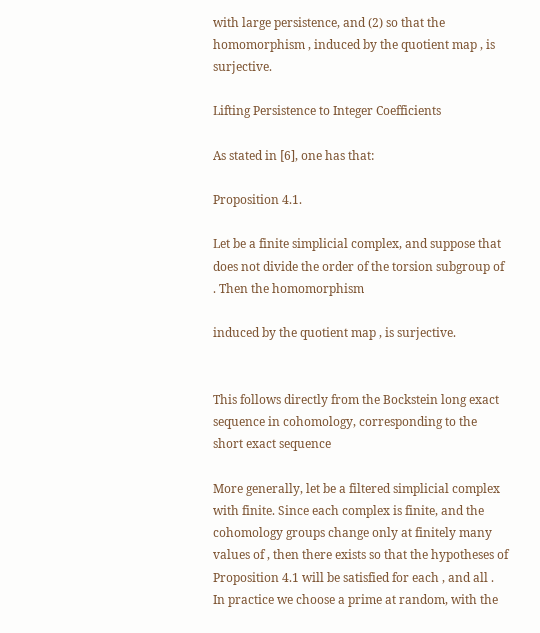with large persistence, and (2) so that the homomorphism , induced by the quotient map , is surjective.

Lifting Persistence to Integer Coefficients

As stated in [6], one has that:

Proposition 4.1.

Let be a finite simplicial complex, and suppose that does not divide the order of the torsion subgroup of . Then the homomorphism

induced by the quotient map , is surjective.


This follows directly from the Bockstein long exact sequence in cohomology, corresponding to the short exact sequence

More generally, let be a filtered simplicial complex with finite. Since each complex is finite, and the cohomology groups change only at finitely many values of , then there exists so that the hypotheses of Proposition 4.1 will be satisfied for each , and all . In practice we choose a prime at random, with the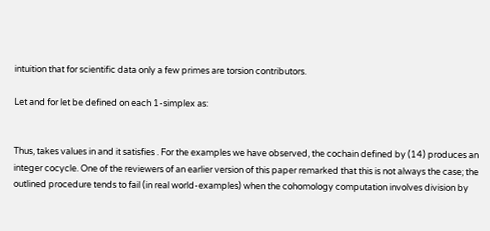intuition that for scientific data only a few primes are torsion contributors.

Let and for let be defined on each 1-simplex as:


Thus, takes values in and it satisfies . For the examples we have observed, the cochain defined by (14) produces an integer cocycle. One of the reviewers of an earlier version of this paper remarked that this is not always the case; the outlined procedure tends to fail (in real world-examples) when the cohomology computation involves division by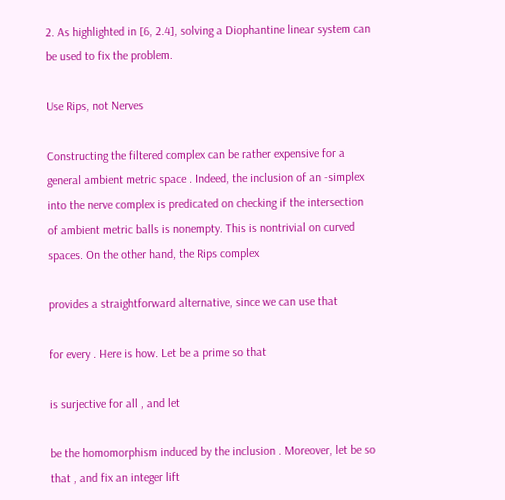2. As highlighted in [6, 2.4], solving a Diophantine linear system can be used to fix the problem.

Use Rips, not Nerves

Constructing the filtered complex can be rather expensive for a general ambient metric space . Indeed, the inclusion of an -simplex into the nerve complex is predicated on checking if the intersection of ambient metric balls is nonempty. This is nontrivial on curved spaces. On the other hand, the Rips complex

provides a straightforward alternative, since we can use that

for every . Here is how. Let be a prime so that

is surjective for all , and let

be the homomorphism induced by the inclusion . Moreover, let be so that , and fix an integer lift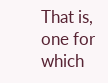That is, one for which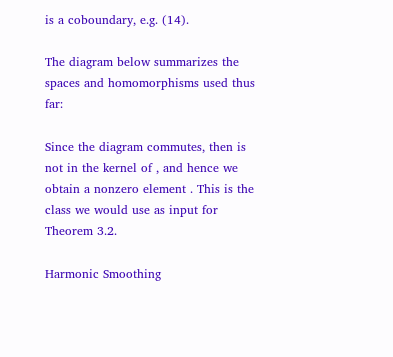is a coboundary, e.g. (14).

The diagram below summarizes the spaces and homomorphisms used thus far:

Since the diagram commutes, then is not in the kernel of , and hence we obtain a nonzero element . This is the class we would use as input for Theorem 3.2.

Harmonic Smoothing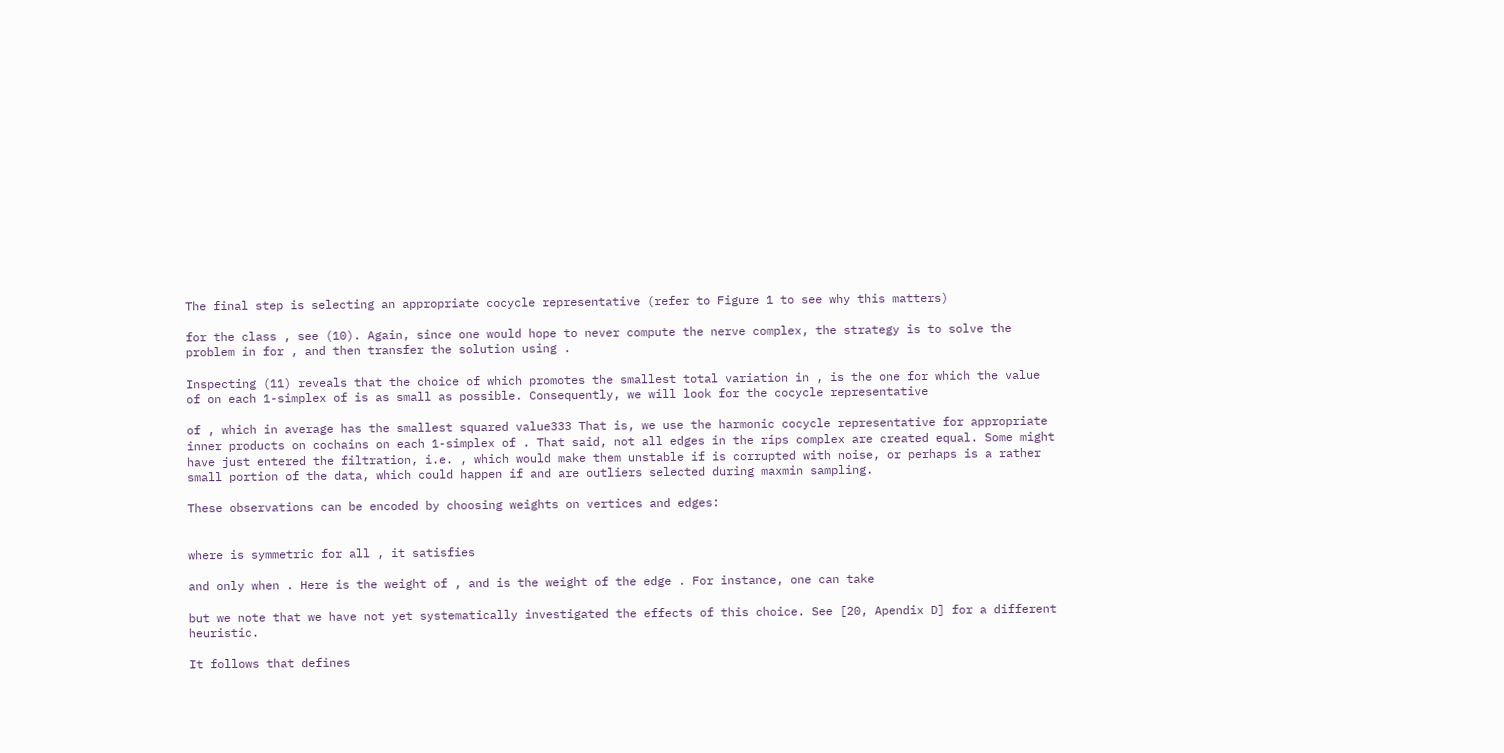The final step is selecting an appropriate cocycle representative (refer to Figure 1 to see why this matters)

for the class , see (10). Again, since one would hope to never compute the nerve complex, the strategy is to solve the problem in for , and then transfer the solution using .

Inspecting (11) reveals that the choice of which promotes the smallest total variation in , is the one for which the value of on each 1-simplex of is as small as possible. Consequently, we will look for the cocycle representative

of , which in average has the smallest squared value333 That is, we use the harmonic cocycle representative for appropriate inner products on cochains on each 1-simplex of . That said, not all edges in the rips complex are created equal. Some might have just entered the filtration, i.e. , which would make them unstable if is corrupted with noise, or perhaps is a rather small portion of the data, which could happen if and are outliers selected during maxmin sampling.

These observations can be encoded by choosing weights on vertices and edges:


where is symmetric for all , it satisfies

and only when . Here is the weight of , and is the weight of the edge . For instance, one can take

but we note that we have not yet systematically investigated the effects of this choice. See [20, Apendix D] for a different heuristic.

It follows that defines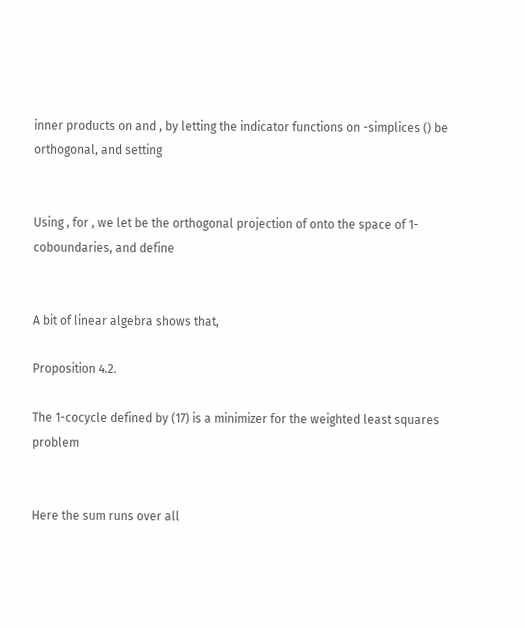inner products on and , by letting the indicator functions on -simplices () be orthogonal, and setting


Using , for , we let be the orthogonal projection of onto the space of 1-coboundaries, and define


A bit of linear algebra shows that,

Proposition 4.2.

The 1-cocycle defined by (17) is a minimizer for the weighted least squares problem


Here the sum runs over all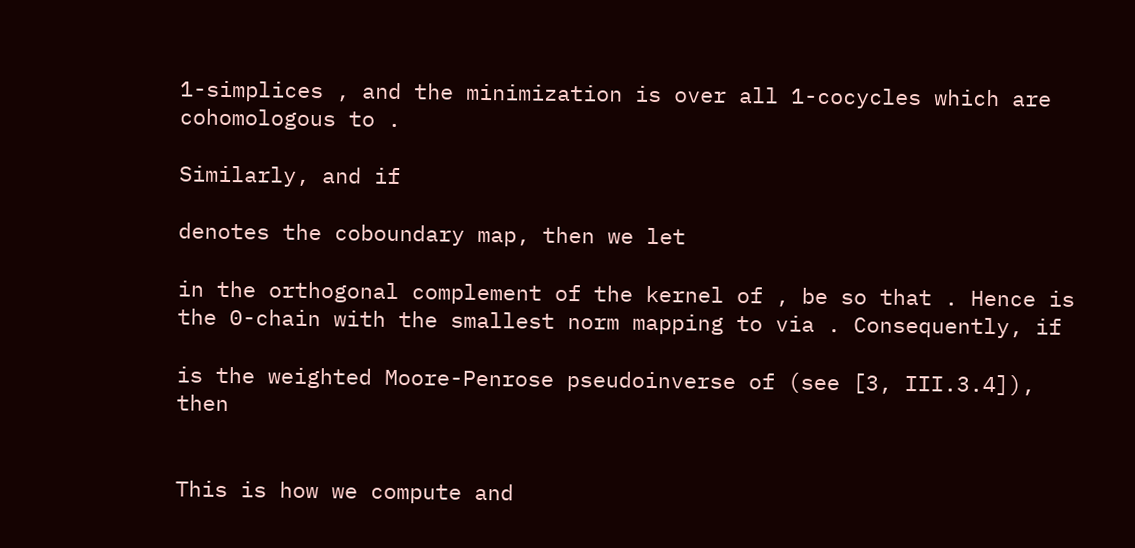1-simplices , and the minimization is over all 1-cocycles which are cohomologous to .

Similarly, and if

denotes the coboundary map, then we let

in the orthogonal complement of the kernel of , be so that . Hence is the 0-chain with the smallest norm mapping to via . Consequently, if

is the weighted Moore-Penrose pseudoinverse of (see [3, III.3.4]), then


This is how we compute and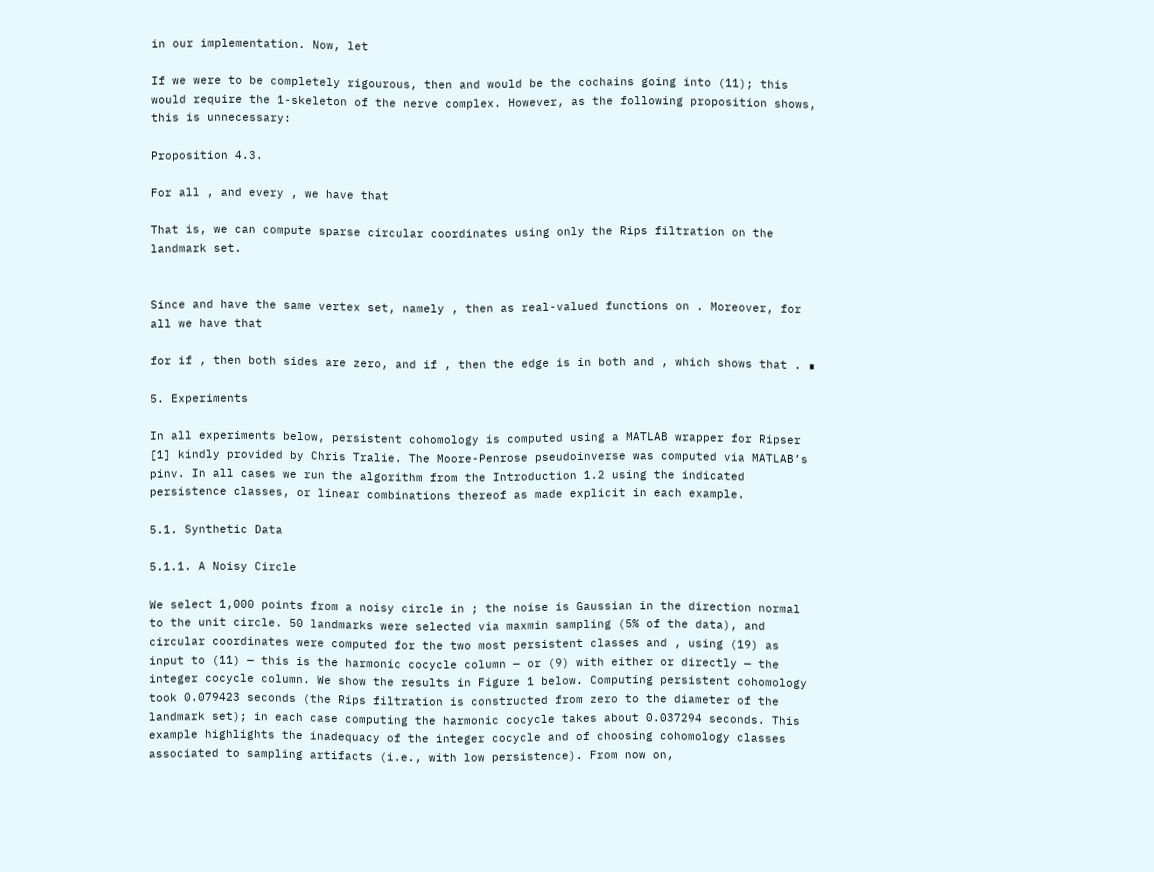in our implementation. Now, let

If we were to be completely rigourous, then and would be the cochains going into (11); this would require the 1-skeleton of the nerve complex. However, as the following proposition shows, this is unnecessary:

Proposition 4.3.

For all , and every , we have that

That is, we can compute sparse circular coordinates using only the Rips filtration on the landmark set.


Since and have the same vertex set, namely , then as real-valued functions on . Moreover, for all we have that

for if , then both sides are zero, and if , then the edge is in both and , which shows that . ∎

5. Experiments

In all experiments below, persistent cohomology is computed using a MATLAB wrapper for Ripser [1] kindly provided by Chris Tralie. The Moore-Penrose pseudoinverse was computed via MATLAB’s pinv. In all cases we run the algorithm from the Introduction 1.2 using the indicated persistence classes, or linear combinations thereof as made explicit in each example.

5.1. Synthetic Data

5.1.1. A Noisy Circle

We select 1,000 points from a noisy circle in ; the noise is Gaussian in the direction normal to the unit circle. 50 landmarks were selected via maxmin sampling (5% of the data), and circular coordinates were computed for the two most persistent classes and , using (19) as input to (11) — this is the harmonic cocycle column — or (9) with either or directly — the integer cocycle column. We show the results in Figure 1 below. Computing persistent cohomology took 0.079423 seconds (the Rips filtration is constructed from zero to the diameter of the landmark set); in each case computing the harmonic cocycle takes about 0.037294 seconds. This example highlights the inadequacy of the integer cocycle and of choosing cohomology classes associated to sampling artifacts (i.e., with low persistence). From now on,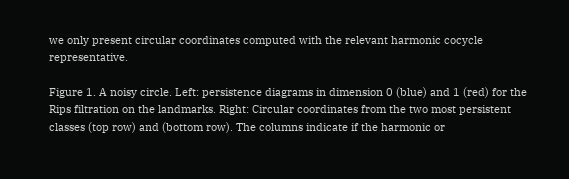we only present circular coordinates computed with the relevant harmonic cocycle representative.

Figure 1. A noisy circle. Left: persistence diagrams in dimension 0 (blue) and 1 (red) for the Rips filtration on the landmarks. Right: Circular coordinates from the two most persistent classes (top row) and (bottom row). The columns indicate if the harmonic or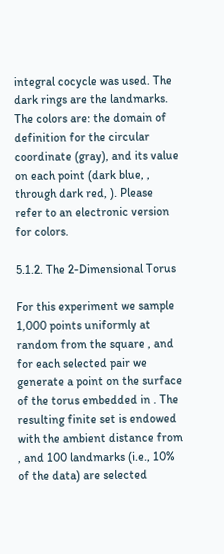integral cocycle was used. The dark rings are the landmarks. The colors are: the domain of definition for the circular coordinate (gray), and its value on each point (dark blue, , through dark red, ). Please refer to an electronic version for colors.

5.1.2. The 2-Dimensional Torus

For this experiment we sample 1,000 points uniformly at random from the square , and for each selected pair we generate a point on the surface of the torus embedded in . The resulting finite set is endowed with the ambient distance from , and 100 landmarks (i.e., 10% of the data) are selected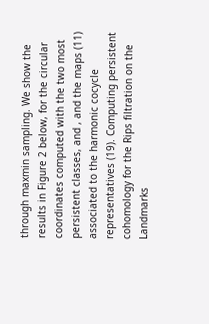through maxmin sampling. We show the results in Figure 2 below, for the circular coordinates computed with the two most persistent classes, and , and the maps (11) associated to the harmonic cocycle representatives (19). Computing persistent cohomology for the Rips filtration on the Landmarks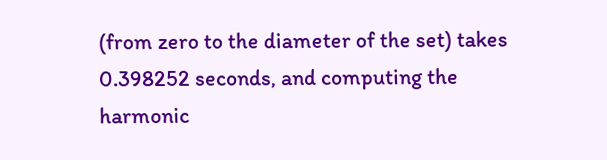(from zero to the diameter of the set) takes 0.398252 seconds, and computing the harmonic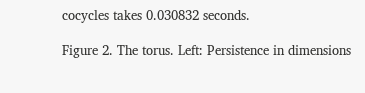cocycles takes 0.030832 seconds.

Figure 2. The torus. Left: Persistence in dimensions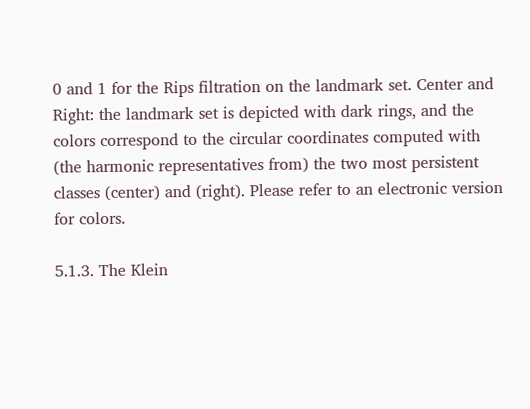0 and 1 for the Rips filtration on the landmark set. Center and Right: the landmark set is depicted with dark rings, and the colors correspond to the circular coordinates computed with (the harmonic representatives from) the two most persistent classes (center) and (right). Please refer to an electronic version for colors.

5.1.3. The Klein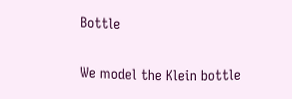Bottle

We model the Klein bottle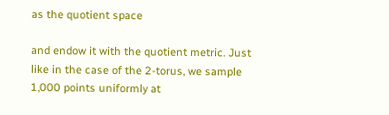as the quotient space

and endow it with the quotient metric. Just like in the case of the 2-torus, we sample 1,000 points uniformly at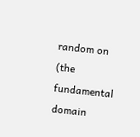random on (the fundamental domain